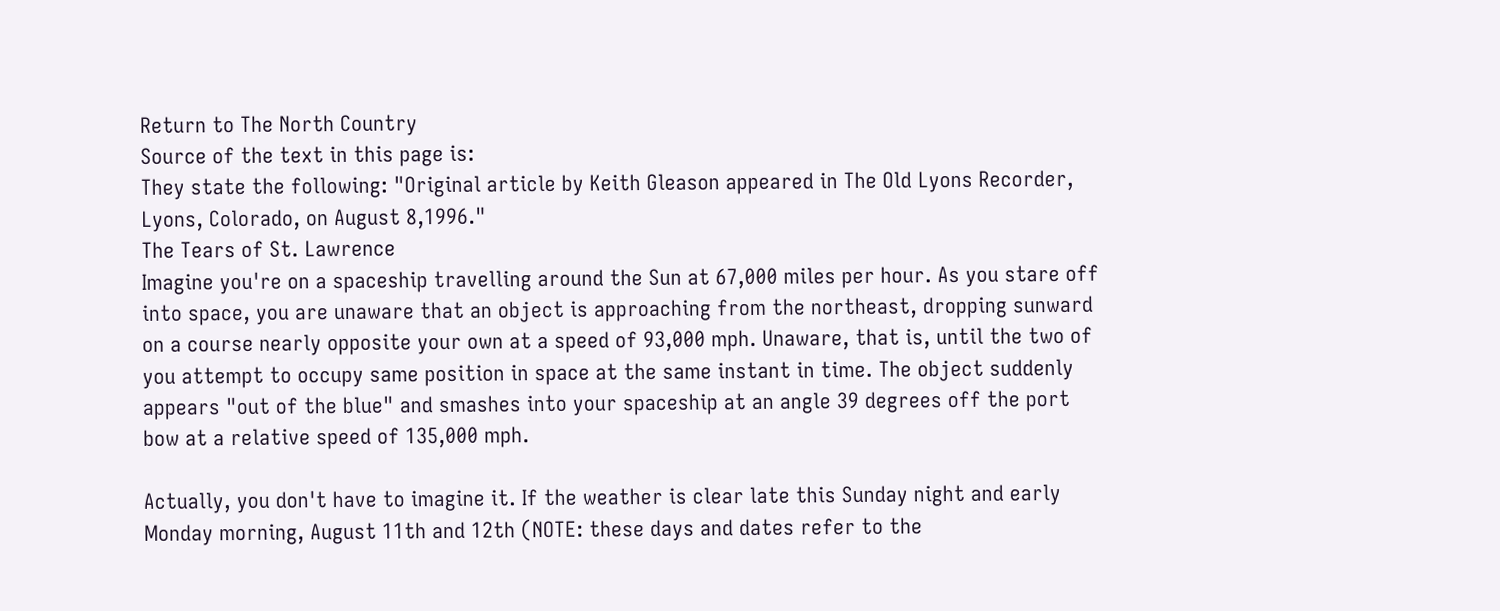Return to The North Country
Source of the text in this page is:
They state the following: "Original article by Keith Gleason appeared in The Old Lyons Recorder,
Lyons, Colorado, on August 8,1996."
The Tears of St. Lawrence
Imagine you're on a spaceship travelling around the Sun at 67,000 miles per hour. As you stare off into space, you are unaware that an object is approaching from the northeast, dropping sunward on a course nearly opposite your own at a speed of 93,000 mph. Unaware, that is, until the two of you attempt to occupy same position in space at the same instant in time. The object suddenly appears "out of the blue" and smashes into your spaceship at an angle 39 degrees off the port bow at a relative speed of 135,000 mph.

Actually, you don't have to imagine it. If the weather is clear late this Sunday night and early Monday morning, August 11th and 12th (NOTE: these days and dates refer to the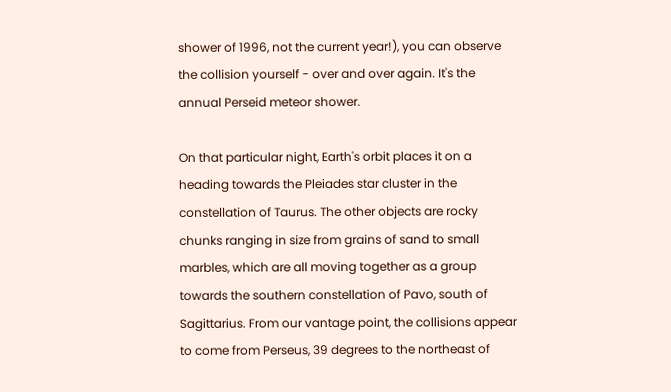shower of 1996, not the current year!), you can observe the collision yourself - over and over again. It's the annual Perseid meteor shower.

On that particular night, Earth's orbit places it on a heading towards the Pleiades star cluster in the constellation of Taurus. The other objects are rocky chunks ranging in size from grains of sand to small marbles, which are all moving together as a group towards the southern constellation of Pavo, south of Sagittarius. From our vantage point, the collisions appear to come from Perseus, 39 degrees to the northeast of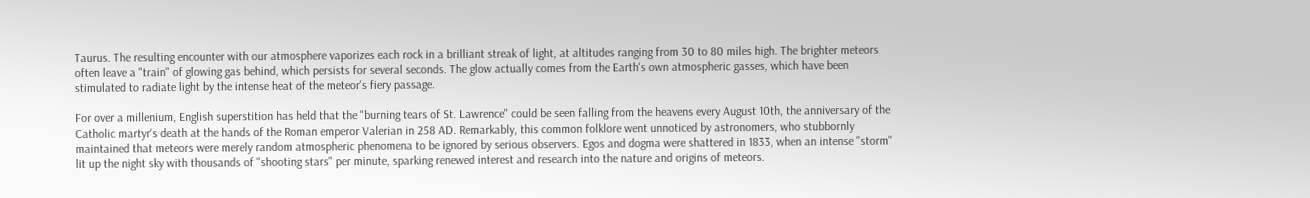Taurus. The resulting encounter with our atmosphere vaporizes each rock in a brilliant streak of light, at altitudes ranging from 30 to 80 miles high. The brighter meteors often leave a "train" of glowing gas behind, which persists for several seconds. The glow actually comes from the Earth's own atmospheric gasses, which have been stimulated to radiate light by the intense heat of the meteor's fiery passage.

For over a millenium, English superstition has held that the "burning tears of St. Lawrence" could be seen falling from the heavens every August 10th, the anniversary of the Catholic martyr's death at the hands of the Roman emperor Valerian in 258 AD. Remarkably, this common folklore went unnoticed by astronomers, who stubbornly maintained that meteors were merely random atmospheric phenomena to be ignored by serious observers. Egos and dogma were shattered in 1833, when an intense "storm" lit up the night sky with thousands of "shooting stars" per minute, sparking renewed interest and research into the nature and origins of meteors.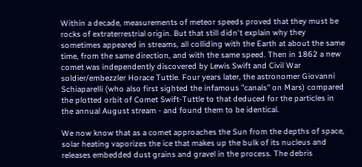Within a decade, measurements of meteor speeds proved that they must be rocks of extraterrestrial origin. But that still didn't explain why they sometimes appeared in streams, all colliding with the Earth at about the same time, from the same direction, and with the same speed. Then in 1862 a new comet was independently discovered by Lewis Swift and Civil War soldier/embezzler Horace Tuttle. Four years later, the astronomer Giovanni Schiaparelli (who also first sighted the infamous "canals" on Mars) compared the plotted orbit of Comet Swift-Tuttle to that deduced for the particles in the annual August stream - and found them to be identical.

We now know that as a comet approaches the Sun from the depths of space, solar heating vaporizes the ice that makes up the bulk of its nucleus and releases embedded dust grains and gravel in the process. The debris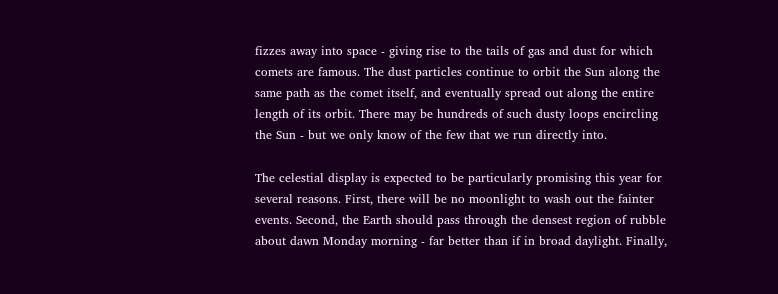fizzes away into space - giving rise to the tails of gas and dust for which comets are famous. The dust particles continue to orbit the Sun along the same path as the comet itself, and eventually spread out along the entire length of its orbit. There may be hundreds of such dusty loops encircling the Sun - but we only know of the few that we run directly into.

The celestial display is expected to be particularly promising this year for several reasons. First, there will be no moonlight to wash out the fainter events. Second, the Earth should pass through the densest region of rubble about dawn Monday morning - far better than if in broad daylight. Finally,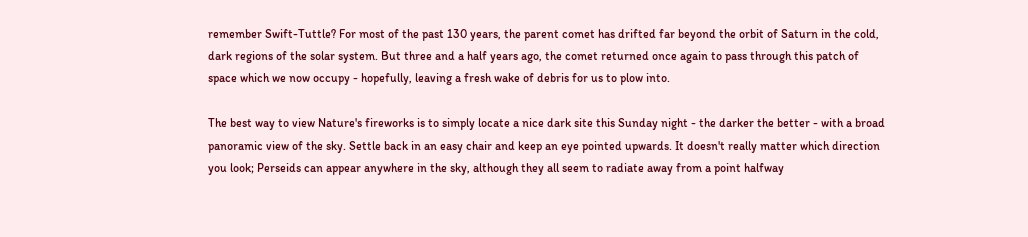remember Swift-Tuttle? For most of the past 130 years, the parent comet has drifted far beyond the orbit of Saturn in the cold, dark regions of the solar system. But three and a half years ago, the comet returned once again to pass through this patch of space which we now occupy - hopefully, leaving a fresh wake of debris for us to plow into.

The best way to view Nature's fireworks is to simply locate a nice dark site this Sunday night - the darker the better - with a broad panoramic view of the sky. Settle back in an easy chair and keep an eye pointed upwards. It doesn't really matter which direction you look; Perseids can appear anywhere in the sky, although they all seem to radiate away from a point halfway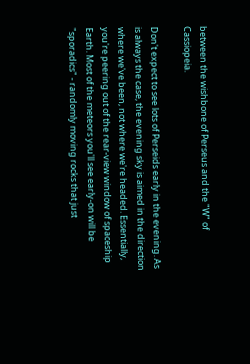between the wishbone of Perseus and the "W" of Cassiopeia.

Don't expect to see lots of Perseids early in the evening. As is always the case, the evening sky is aimed in the direction where we've been, not where we're headed. Essentially, you're peering out of the rear-view window of spaceship Earth. Most of the meteors you'll see early-on will be "sporadics" - randomly moving rocks that just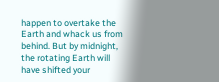happen to overtake the Earth and whack us from behind. But by midnight, the rotating Earth will have shifted your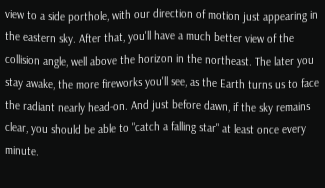view to a side porthole, with our direction of motion just appearing in the eastern sky. After that, you'll have a much better view of the collision angle, well above the horizon in the northeast. The later you stay awake, the more fireworks you'll see, as the Earth turns us to face the radiant nearly head-on. And just before dawn, if the sky remains clear, you should be able to "catch a falling star" at least once every minute.